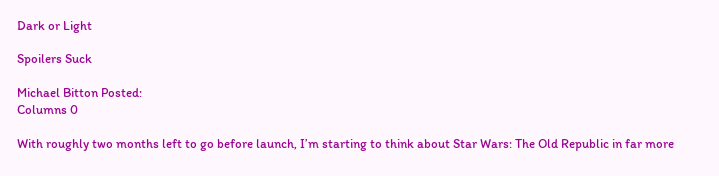Dark or Light

Spoilers Suck

Michael Bitton Posted:
Columns 0

With roughly two months left to go before launch, I’m starting to think about Star Wars: The Old Republic in far more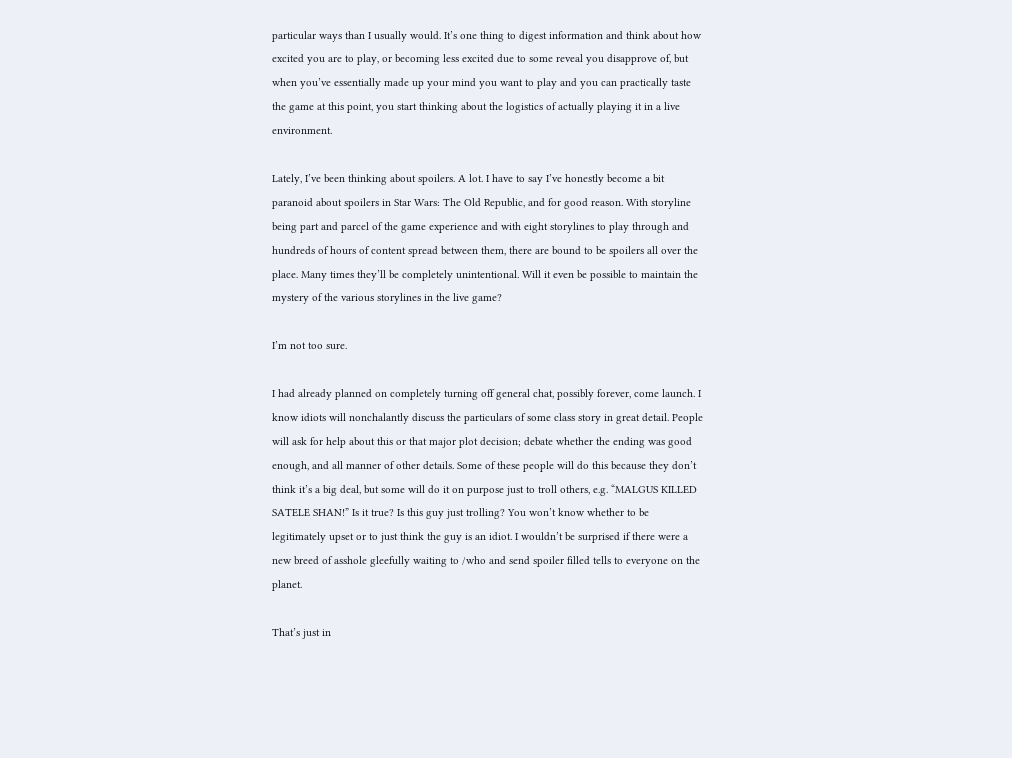particular ways than I usually would. It’s one thing to digest information and think about how excited you are to play, or becoming less excited due to some reveal you disapprove of, but when you’ve essentially made up your mind you want to play and you can practically taste the game at this point, you start thinking about the logistics of actually playing it in a live environment.

Lately, I’ve been thinking about spoilers. A lot. I have to say I’ve honestly become a bit paranoid about spoilers in Star Wars: The Old Republic, and for good reason. With storyline being part and parcel of the game experience and with eight storylines to play through and hundreds of hours of content spread between them, there are bound to be spoilers all over the place. Many times they’ll be completely unintentional. Will it even be possible to maintain the mystery of the various storylines in the live game?

I’m not too sure.

I had already planned on completely turning off general chat, possibly forever, come launch. I know idiots will nonchalantly discuss the particulars of some class story in great detail. People will ask for help about this or that major plot decision; debate whether the ending was good enough, and all manner of other details. Some of these people will do this because they don’t think it’s a big deal, but some will do it on purpose just to troll others, e.g. “MALGUS KILLED SATELE SHAN!” Is it true? Is this guy just trolling? You won’t know whether to be legitimately upset or to just think the guy is an idiot. I wouldn’t be surprised if there were a new breed of asshole gleefully waiting to /who and send spoiler filled tells to everyone on the planet.

That’s just in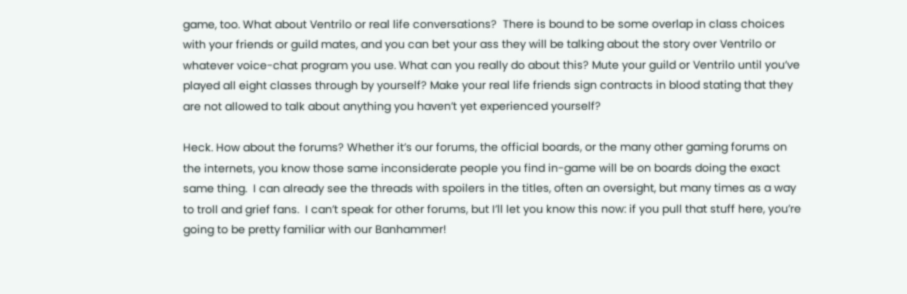game, too. What about Ventrilo or real life conversations?  There is bound to be some overlap in class choices with your friends or guild mates, and you can bet your ass they will be talking about the story over Ventrilo or whatever voice-chat program you use. What can you really do about this? Mute your guild or Ventrilo until you’ve played all eight classes through by yourself? Make your real life friends sign contracts in blood stating that they are not allowed to talk about anything you haven’t yet experienced yourself?

Heck. How about the forums? Whether it’s our forums, the official boards, or the many other gaming forums on the internets, you know those same inconsiderate people you find in-game will be on boards doing the exact same thing.  I can already see the threads with spoilers in the titles, often an oversight, but many times as a way to troll and grief fans.  I can’t speak for other forums, but I’ll let you know this now: if you pull that stuff here, you’re going to be pretty familiar with our Banhammer!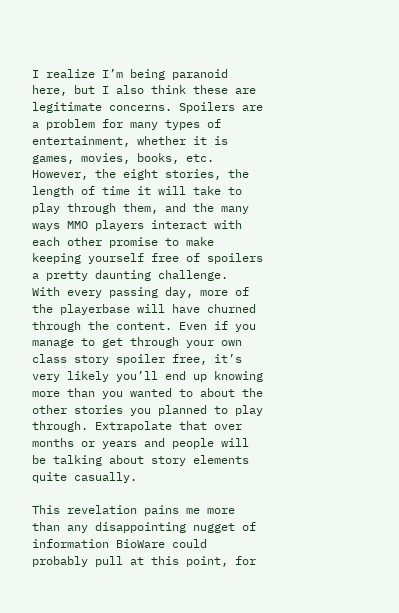I realize I’m being paranoid here, but I also think these are legitimate concerns. Spoilers are a problem for many types of entertainment, whether it is games, movies, books, etc.  However, the eight stories, the length of time it will take to play through them, and the many ways MMO players interact with each other promise to make keeping yourself free of spoilers a pretty daunting challenge.  With every passing day, more of the playerbase will have churned through the content. Even if you manage to get through your own class story spoiler free, it’s very likely you’ll end up knowing more than you wanted to about the other stories you planned to play through. Extrapolate that over months or years and people will be talking about story elements quite casually.

This revelation pains me more than any disappointing nugget of information BioWare could probably pull at this point, for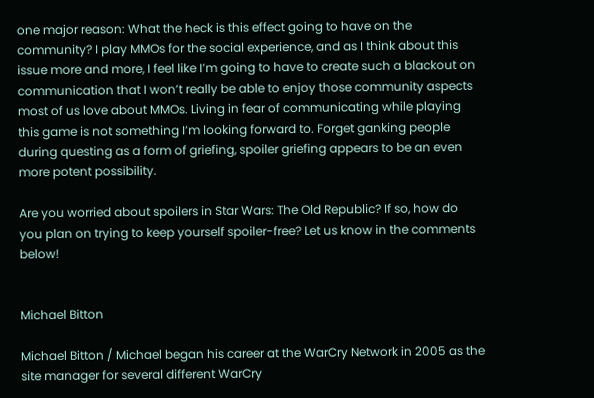one major reason: What the heck is this effect going to have on the community? I play MMOs for the social experience, and as I think about this issue more and more, I feel like I’m going to have to create such a blackout on communication that I won’t really be able to enjoy those community aspects most of us love about MMOs. Living in fear of communicating while playing this game is not something I’m looking forward to. Forget ganking people during questing as a form of griefing, spoiler griefing appears to be an even more potent possibility.

Are you worried about spoilers in Star Wars: The Old Republic? If so, how do you plan on trying to keep yourself spoiler-free? Let us know in the comments below!


Michael Bitton

Michael Bitton / Michael began his career at the WarCry Network in 2005 as the site manager for several different WarCry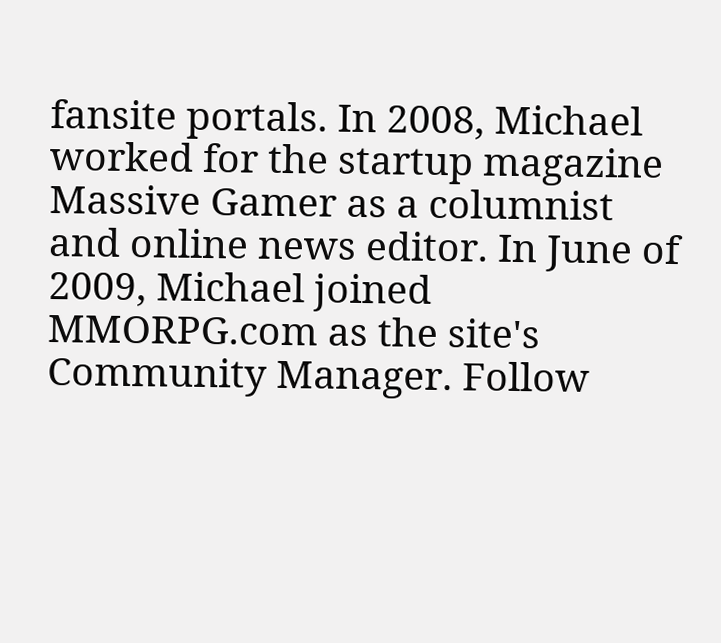fansite portals. In 2008, Michael worked for the startup magazine Massive Gamer as a columnist and online news editor. In June of 2009, Michael joined MMORPG.com as the site's Community Manager. Follow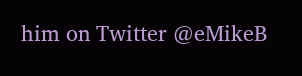him on Twitter @eMikeB